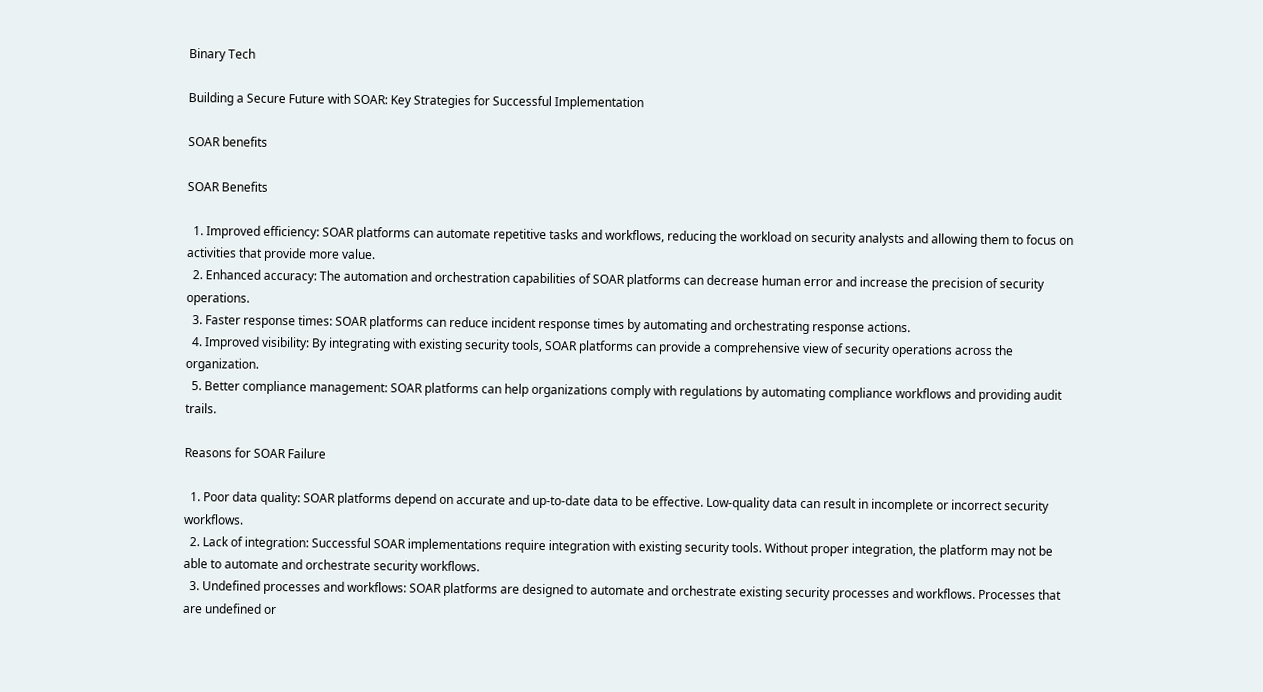Binary Tech

Building a Secure Future with SOAR: Key Strategies for Successful Implementation

SOAR benefits

SOAR Benefits

  1. Improved efficiency: SOAR platforms can automate repetitive tasks and workflows, reducing the workload on security analysts and allowing them to focus on activities that provide more value.
  2. Enhanced accuracy: The automation and orchestration capabilities of SOAR platforms can decrease human error and increase the precision of security operations.
  3. Faster response times: SOAR platforms can reduce incident response times by automating and orchestrating response actions.
  4. Improved visibility: By integrating with existing security tools, SOAR platforms can provide a comprehensive view of security operations across the organization.
  5. Better compliance management: SOAR platforms can help organizations comply with regulations by automating compliance workflows and providing audit trails.

Reasons for SOAR Failure

  1. Poor data quality: SOAR platforms depend on accurate and up-to-date data to be effective. Low-quality data can result in incomplete or incorrect security workflows.
  2. Lack of integration: Successful SOAR implementations require integration with existing security tools. Without proper integration, the platform may not be able to automate and orchestrate security workflows.
  3. Undefined processes and workflows: SOAR platforms are designed to automate and orchestrate existing security processes and workflows. Processes that are undefined or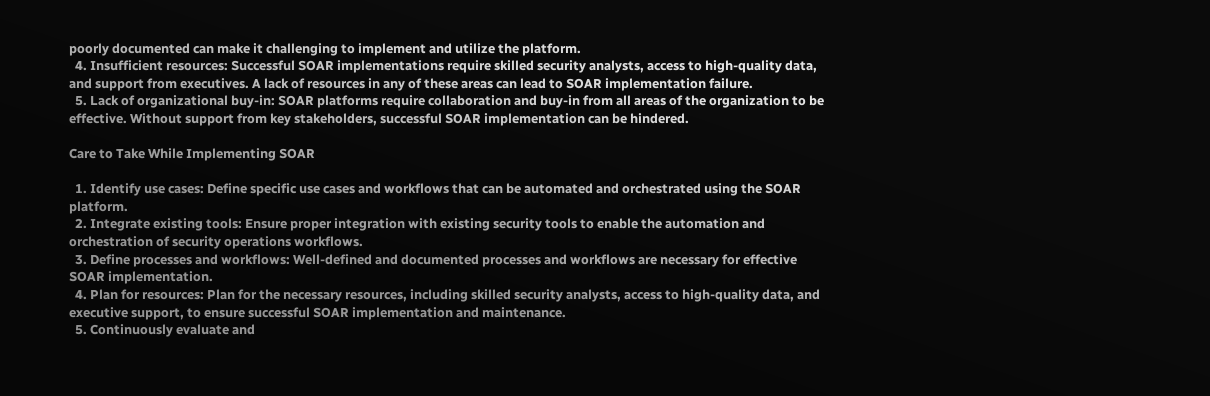poorly documented can make it challenging to implement and utilize the platform.
  4. Insufficient resources: Successful SOAR implementations require skilled security analysts, access to high-quality data, and support from executives. A lack of resources in any of these areas can lead to SOAR implementation failure.
  5. Lack of organizational buy-in: SOAR platforms require collaboration and buy-in from all areas of the organization to be effective. Without support from key stakeholders, successful SOAR implementation can be hindered.

Care to Take While Implementing SOAR

  1. Identify use cases: Define specific use cases and workflows that can be automated and orchestrated using the SOAR platform.
  2. Integrate existing tools: Ensure proper integration with existing security tools to enable the automation and orchestration of security operations workflows.
  3. Define processes and workflows: Well-defined and documented processes and workflows are necessary for effective SOAR implementation.
  4. Plan for resources: Plan for the necessary resources, including skilled security analysts, access to high-quality data, and executive support, to ensure successful SOAR implementation and maintenance.
  5. Continuously evaluate and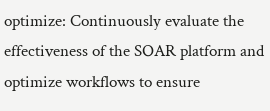optimize: Continuously evaluate the effectiveness of the SOAR platform and optimize workflows to ensure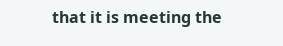that it is meeting the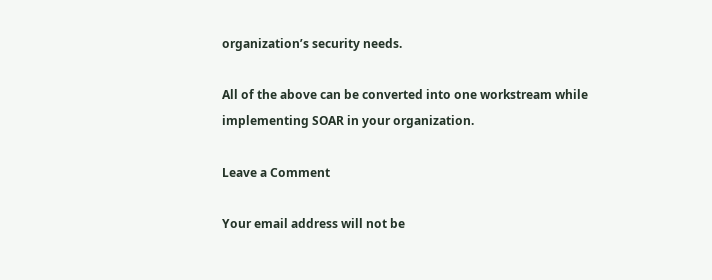organization’s security needs.

All of the above can be converted into one workstream while implementing SOAR in your organization.

Leave a Comment

Your email address will not be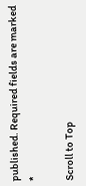published. Required fields are marked *

Scroll to Top